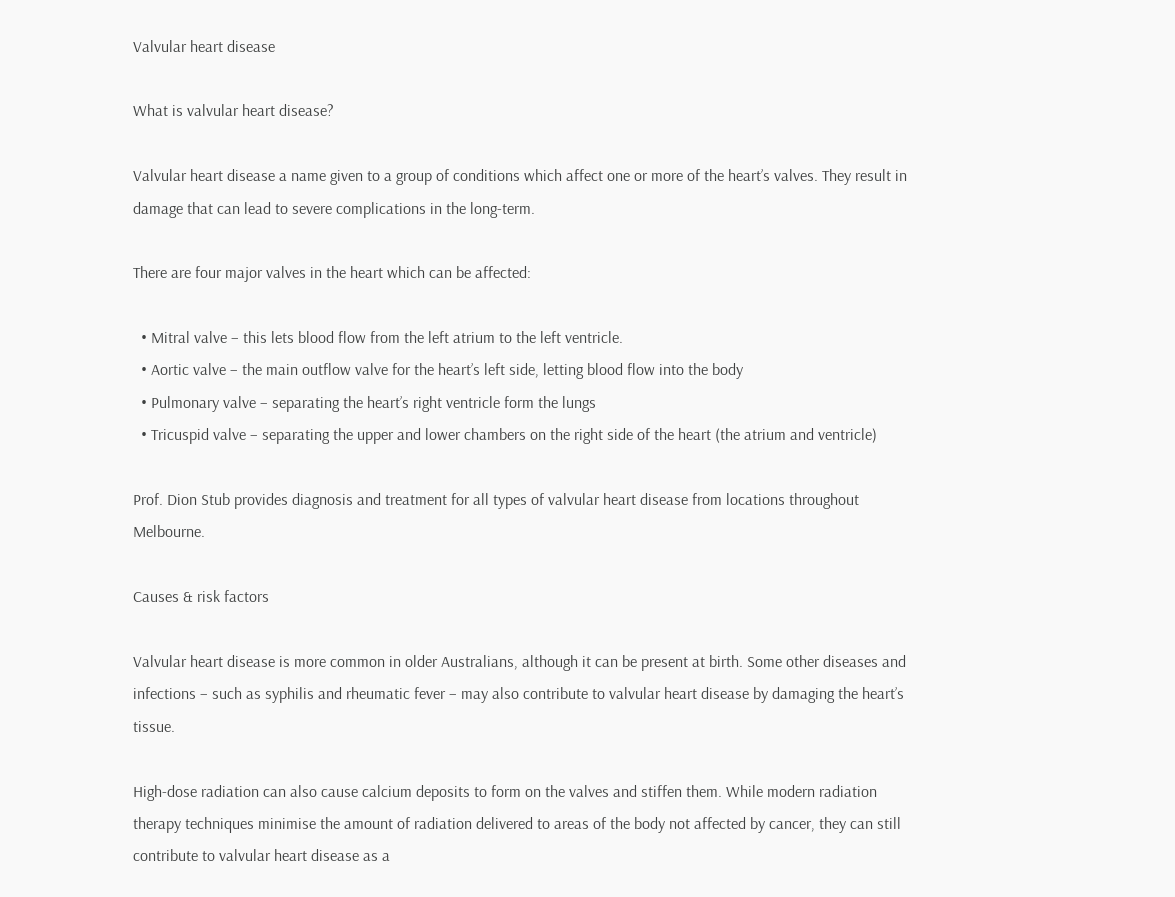Valvular heart disease

What is valvular heart disease?

Valvular heart disease a name given to a group of conditions which affect one or more of the heart’s valves. They result in damage that can lead to severe complications in the long-term.

There are four major valves in the heart which can be affected:

  • Mitral valve – this lets blood flow from the left atrium to the left ventricle.
  • Aortic valve – the main outflow valve for the heart’s left side, letting blood flow into the body
  • Pulmonary valve – separating the heart’s right ventricle form the lungs
  • Tricuspid valve – separating the upper and lower chambers on the right side of the heart (the atrium and ventricle)

Prof. Dion Stub provides diagnosis and treatment for all types of valvular heart disease from locations throughout Melbourne.

Causes & risk factors

Valvular heart disease is more common in older Australians, although it can be present at birth. Some other diseases and infections – such as syphilis and rheumatic fever – may also contribute to valvular heart disease by damaging the heart’s tissue.

High-dose radiation can also cause calcium deposits to form on the valves and stiffen them. While modern radiation therapy techniques minimise the amount of radiation delivered to areas of the body not affected by cancer, they can still contribute to valvular heart disease as a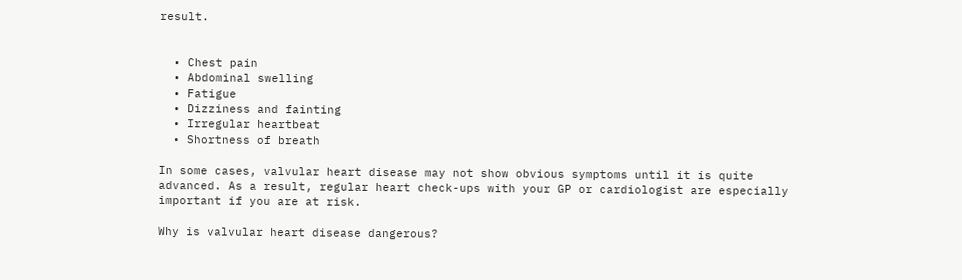result.


  • Chest pain
  • Abdominal swelling
  • Fatigue
  • Dizziness and fainting
  • Irregular heartbeat
  • Shortness of breath

In some cases, valvular heart disease may not show obvious symptoms until it is quite advanced. As a result, regular heart check-ups with your GP or cardiologist are especially important if you are at risk.

Why is valvular heart disease dangerous?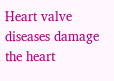Heart valve diseases damage the heart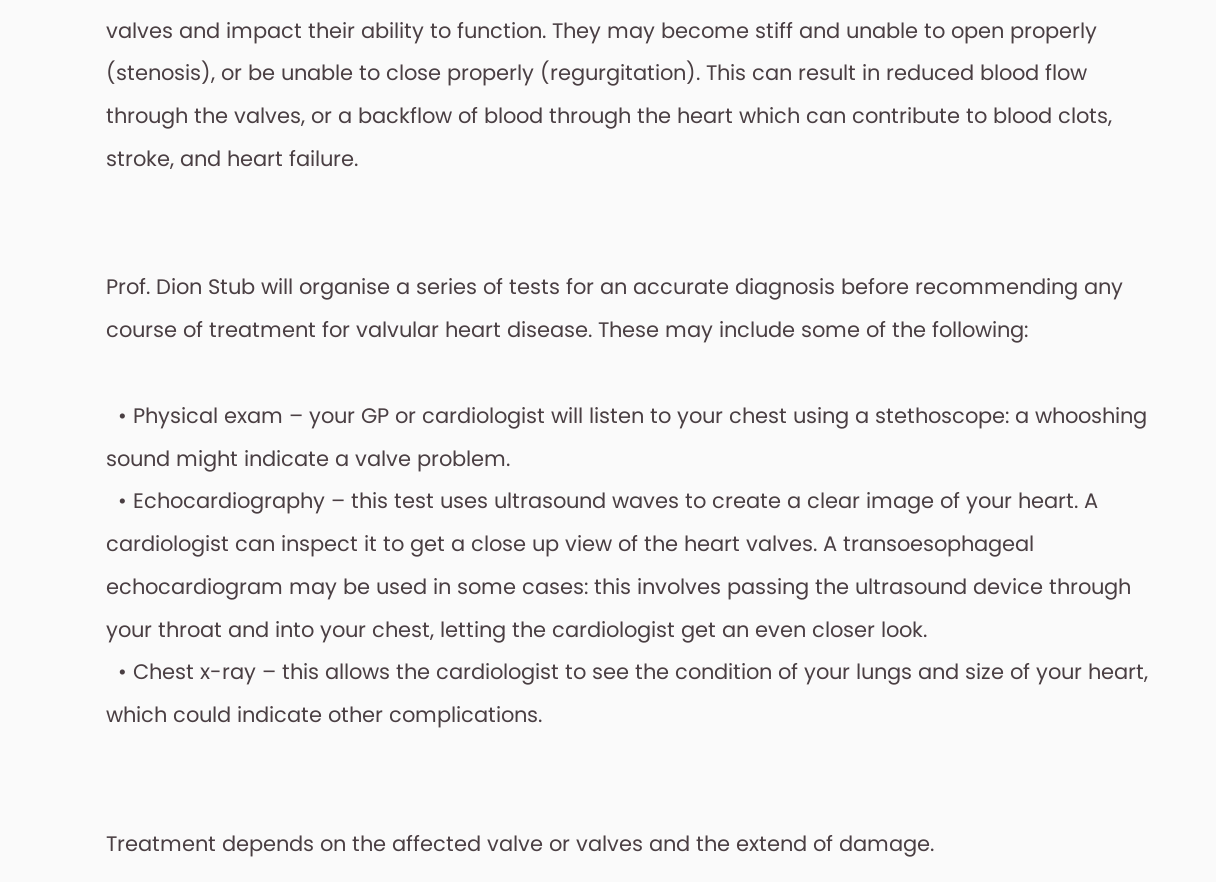valves and impact their ability to function. They may become stiff and unable to open properly (stenosis), or be unable to close properly (regurgitation). This can result in reduced blood flow through the valves, or a backflow of blood through the heart which can contribute to blood clots, stroke, and heart failure.


Prof. Dion Stub will organise a series of tests for an accurate diagnosis before recommending any course of treatment for valvular heart disease. These may include some of the following:

  • Physical exam – your GP or cardiologist will listen to your chest using a stethoscope: a whooshing sound might indicate a valve problem.
  • Echocardiography – this test uses ultrasound waves to create a clear image of your heart. A cardiologist can inspect it to get a close up view of the heart valves. A transoesophageal echocardiogram may be used in some cases: this involves passing the ultrasound device through your throat and into your chest, letting the cardiologist get an even closer look.
  • Chest x-ray – this allows the cardiologist to see the condition of your lungs and size of your heart, which could indicate other complications.


Treatment depends on the affected valve or valves and the extend of damage.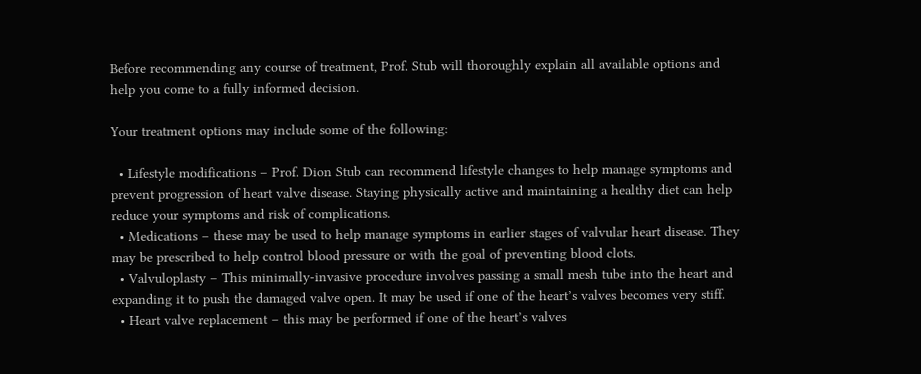Before recommending any course of treatment, Prof. Stub will thoroughly explain all available options and help you come to a fully informed decision.

Your treatment options may include some of the following:

  • Lifestyle modifications – Prof. Dion Stub can recommend lifestyle changes to help manage symptoms and prevent progression of heart valve disease. Staying physically active and maintaining a healthy diet can help reduce your symptoms and risk of complications.
  • Medications – these may be used to help manage symptoms in earlier stages of valvular heart disease. They may be prescribed to help control blood pressure or with the goal of preventing blood clots.
  • Valvuloplasty – This minimally-invasive procedure involves passing a small mesh tube into the heart and expanding it to push the damaged valve open. It may be used if one of the heart’s valves becomes very stiff.
  • Heart valve replacement – this may be performed if one of the heart’s valves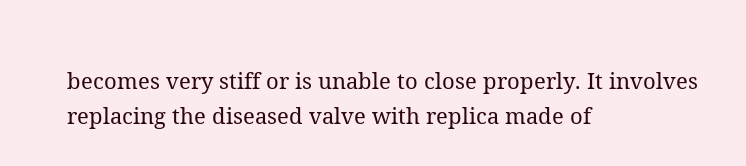becomes very stiff or is unable to close properly. It involves replacing the diseased valve with replica made of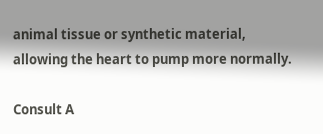animal tissue or synthetic material, allowing the heart to pump more normally.

Consult A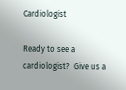Cardiologist

Ready to see a cardiologist?  Give us a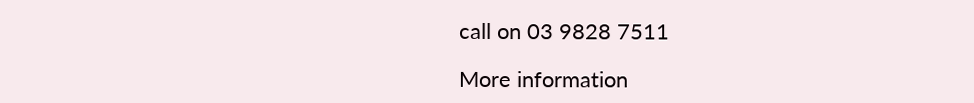call on 03 9828 7511

More information